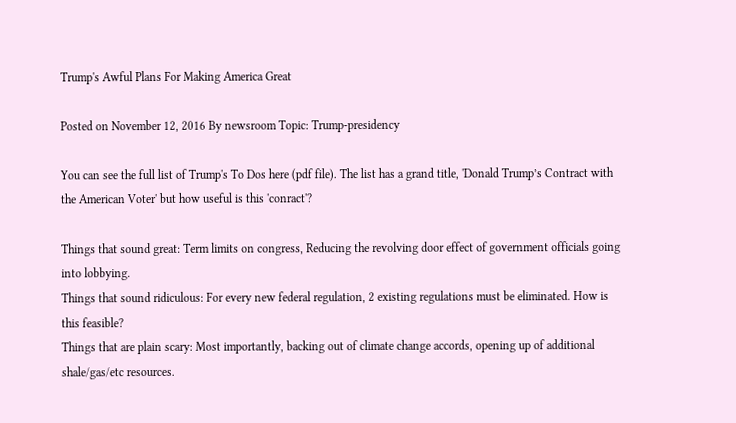Trump's Awful Plans For Making America Great

Posted on November 12, 2016 By newsroom Topic: Trump-presidency

You can see the full list of Trump's To Dos here (pdf file). The list has a grand title, 'Donald Trump’s Contract with the American Voter' but how useful is this 'conract'?

Things that sound great: Term limits on congress, Reducing the revolving door effect of government officials going into lobbying.
Things that sound ridiculous: For every new federal regulation, 2 existing regulations must be eliminated. How is this feasible?
Things that are plain scary: Most importantly, backing out of climate change accords, opening up of additional shale/gas/etc resources.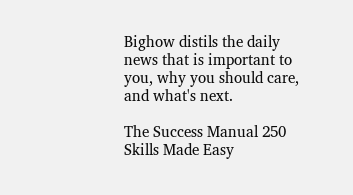Bighow distils the daily news that is important to you, why you should care, and what's next.

The Success Manual 250 Skills Made Easy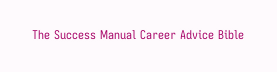The Success Manual Career Advice Bible